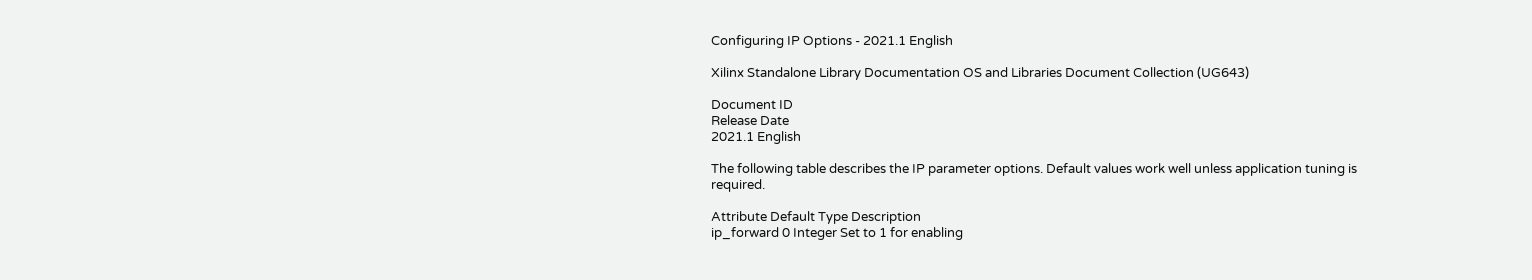Configuring IP Options - 2021.1 English

Xilinx Standalone Library Documentation OS and Libraries Document Collection (UG643)

Document ID
Release Date
2021.1 English

The following table describes the IP parameter options. Default values work well unless application tuning is required.

Attribute Default Type Description
ip_forward 0 Integer Set to 1 for enabling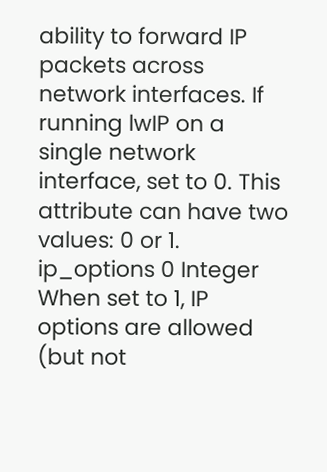ability to forward IP packets across network interfaces. If running lwIP on a single network interface, set to 0. This attribute can have two values: 0 or 1.
ip_options 0 Integer When set to 1, IP options are allowed (but not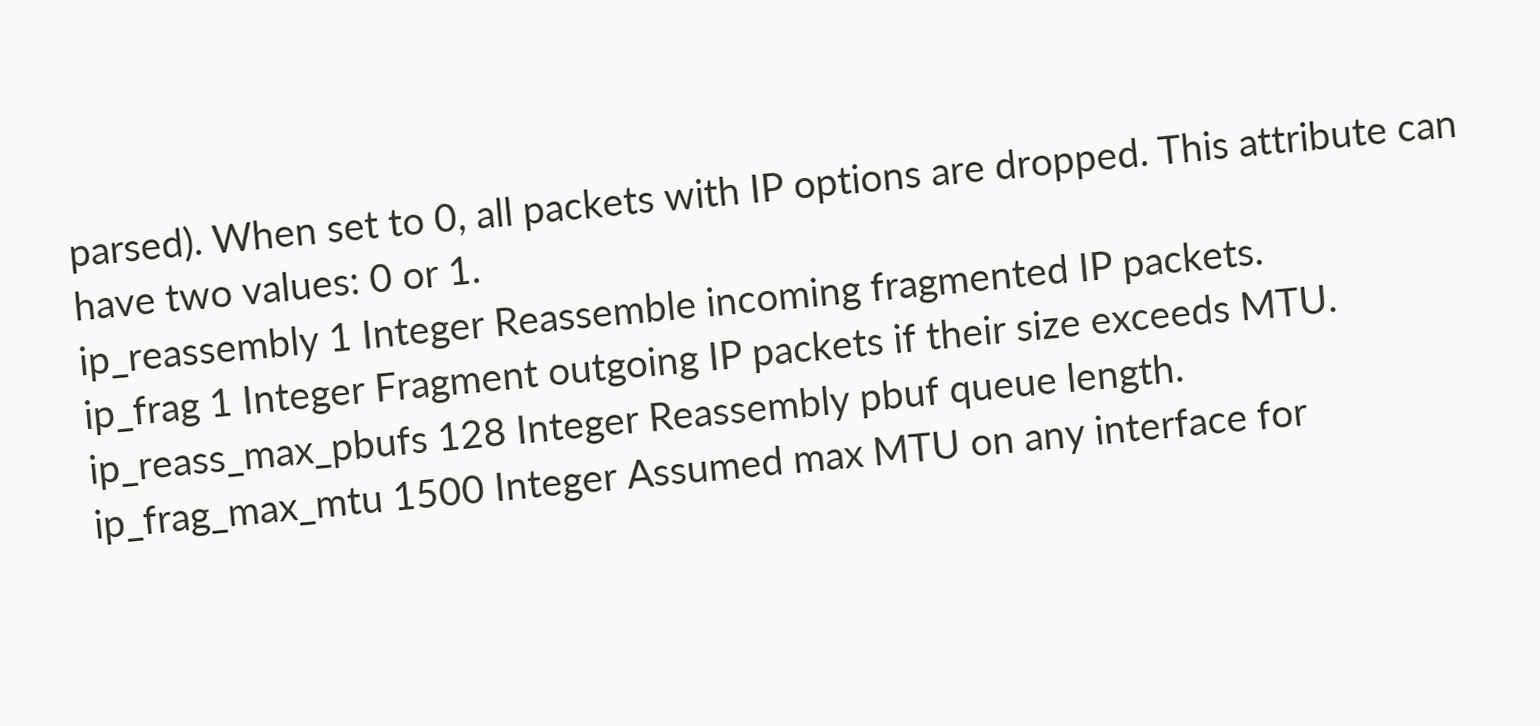parsed). When set to 0, all packets with IP options are dropped. This attribute can have two values: 0 or 1.
ip_reassembly 1 Integer Reassemble incoming fragmented IP packets.
ip_frag 1 Integer Fragment outgoing IP packets if their size exceeds MTU.
ip_reass_max_pbufs 128 Integer Reassembly pbuf queue length.
ip_frag_max_mtu 1500 Integer Assumed max MTU on any interface for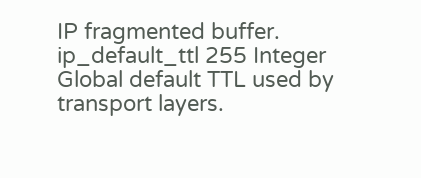IP fragmented buffer.
ip_default_ttl 255 Integer Global default TTL used by transport layers.